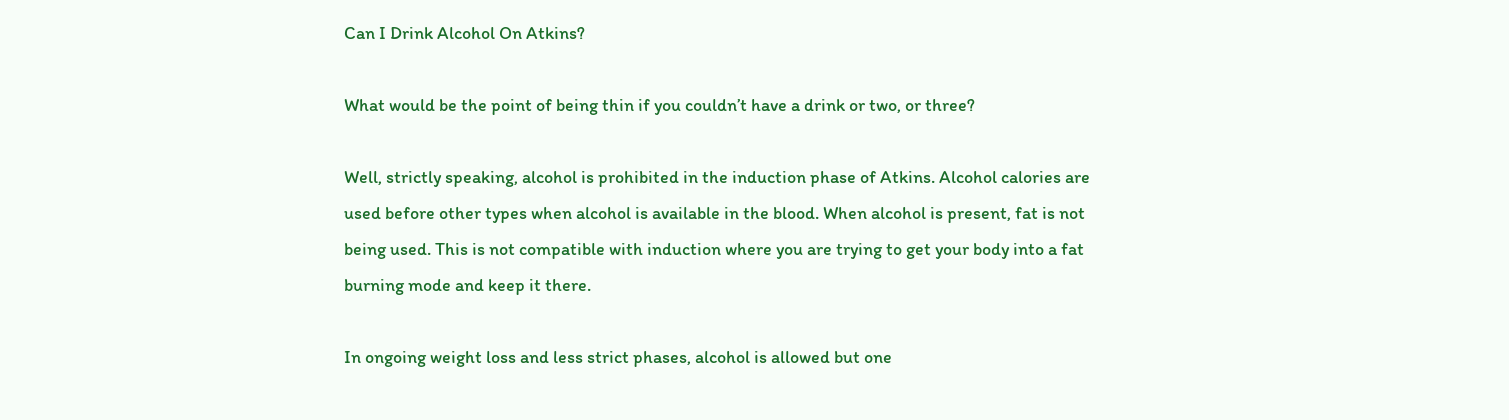Can I Drink Alcohol On Atkins?

What would be the point of being thin if you couldn’t have a drink or two, or three?

Well, strictly speaking, alcohol is prohibited in the induction phase of Atkins. Alcohol calories are used before other types when alcohol is available in the blood. When alcohol is present, fat is not being used. This is not compatible with induction where you are trying to get your body into a fat burning mode and keep it there.

In ongoing weight loss and less strict phases, alcohol is allowed but one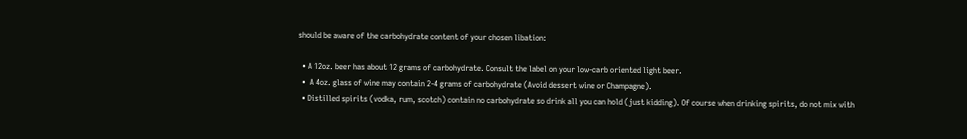should be aware of the carbohydrate content of your chosen libation:

  • A 12oz. beer has about 12 grams of carbohydrate. Consult the label on your low-carb oriented light beer.
  •  A 4oz. glass of wine may contain 2-4 grams of carbohydrate (Avoid dessert wine or Champagne).
  • Distilled spirits (vodka, rum, scotch) contain no carbohydrate so drink all you can hold (just kidding). Of course when drinking spirits, do not mix with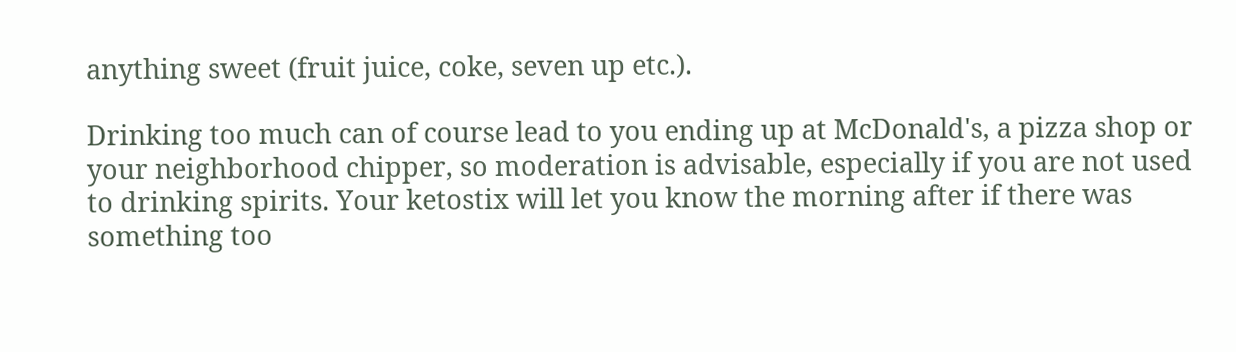anything sweet (fruit juice, coke, seven up etc.).

Drinking too much can of course lead to you ending up at McDonald's, a pizza shop or your neighborhood chipper, so moderation is advisable, especially if you are not used to drinking spirits. Your ketostix will let you know the morning after if there was something too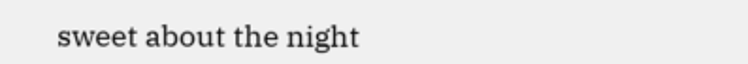sweet about the night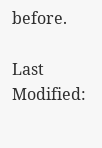before.

Last Modified: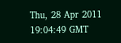Thu, 28 Apr 2011 19:04:49 GMT